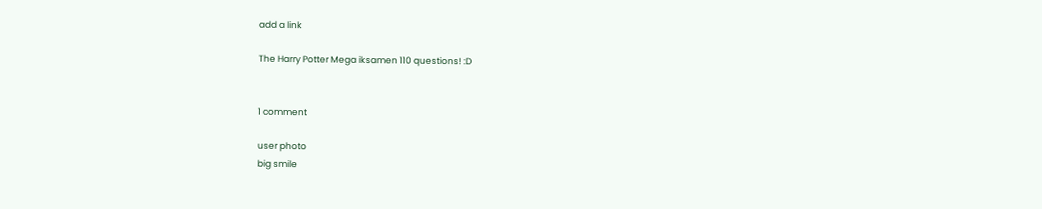add a link

The Harry Potter Mega iksamen 110 questions! :D


1 comment

user photo
big smile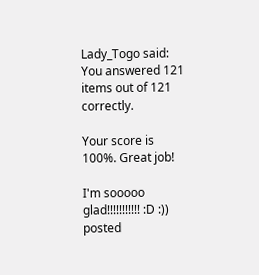Lady_Togo said:
You answered 121 items out of 121 correctly.

Your score is 100%. Great job!

I'm sooooo glad!!!!!!!!!!! :D :))
posted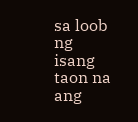sa loob ng isang taon na ang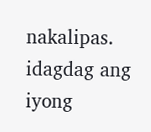nakalipas.
idagdag ang iyong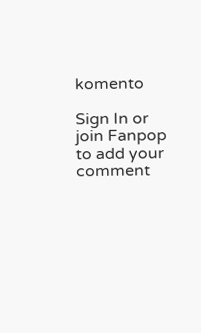komento

Sign In or join Fanpop to add your comment